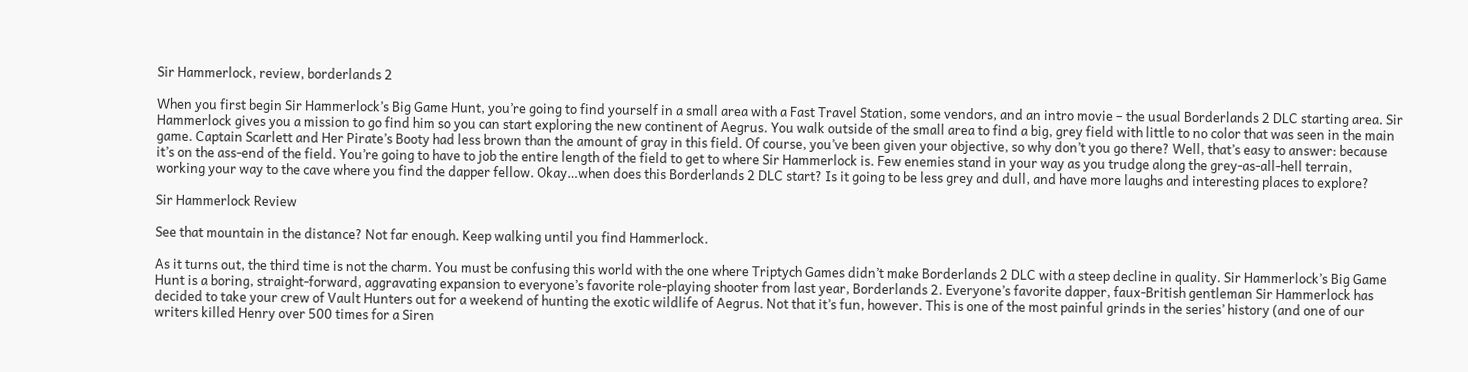Sir Hammerlock, review, borderlands 2

When you first begin Sir Hammerlock’s Big Game Hunt, you’re going to find yourself in a small area with a Fast Travel Station, some vendors, and an intro movie – the usual Borderlands 2 DLC starting area. Sir Hammerlock gives you a mission to go find him so you can start exploring the new continent of Aegrus. You walk outside of the small area to find a big, grey field with little to no color that was seen in the main game. Captain Scarlett and Her Pirate’s Booty had less brown than the amount of gray in this field. Of course, you’ve been given your objective, so why don’t you go there? Well, that’s easy to answer: because it’s on the ass-end of the field. You’re going to have to job the entire length of the field to get to where Sir Hammerlock is. Few enemies stand in your way as you trudge along the grey-as-all-hell terrain, working your way to the cave where you find the dapper fellow. Okay…when does this Borderlands 2 DLC start? Is it going to be less grey and dull, and have more laughs and interesting places to explore?

Sir Hammerlock Review

See that mountain in the distance? Not far enough. Keep walking until you find Hammerlock.

As it turns out, the third time is not the charm. You must be confusing this world with the one where Triptych Games didn’t make Borderlands 2 DLC with a steep decline in quality. Sir Hammerlock’s Big Game Hunt is a boring, straight-forward, aggravating expansion to everyone’s favorite role-playing shooter from last year, Borderlands 2. Everyone’s favorite dapper, faux-British gentleman Sir Hammerlock has decided to take your crew of Vault Hunters out for a weekend of hunting the exotic wildlife of Aegrus. Not that it’s fun, however. This is one of the most painful grinds in the series’ history (and one of our writers killed Henry over 500 times for a Siren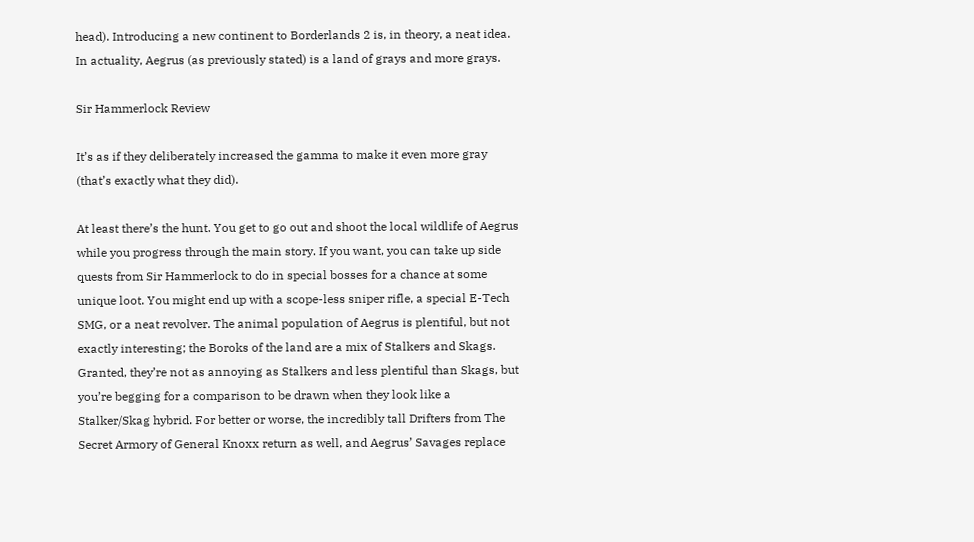head). Introducing a new continent to Borderlands 2 is, in theory, a neat idea. In actuality, Aegrus (as previously stated) is a land of grays and more grays.

Sir Hammerlock Review

It’s as if they deliberately increased the gamma to make it even more gray (that’s exactly what they did).

At least there’s the hunt. You get to go out and shoot the local wildlife of Aegrus while you progress through the main story. If you want, you can take up side quests from Sir Hammerlock to do in special bosses for a chance at some unique loot. You might end up with a scope-less sniper rifle, a special E-Tech SMG, or a neat revolver. The animal population of Aegrus is plentiful, but not exactly interesting; the Boroks of the land are a mix of Stalkers and Skags. Granted, they’re not as annoying as Stalkers and less plentiful than Skags, but you’re begging for a comparison to be drawn when they look like a Stalker/Skag hybrid. For better or worse, the incredibly tall Drifters from The Secret Armory of General Knoxx return as well, and Aegrus’ Savages replace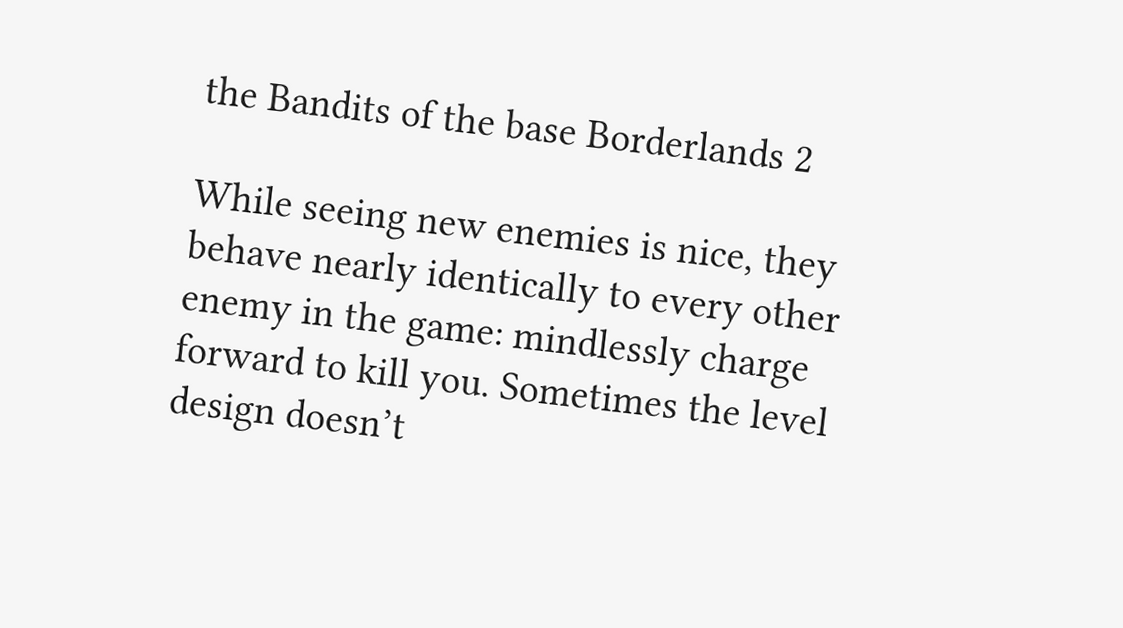the Bandits of the base Borderlands 2

While seeing new enemies is nice, they behave nearly identically to every other enemy in the game: mindlessly charge forward to kill you. Sometimes the level design doesn’t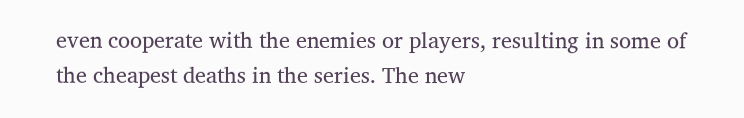even cooperate with the enemies or players, resulting in some of the cheapest deaths in the series. The new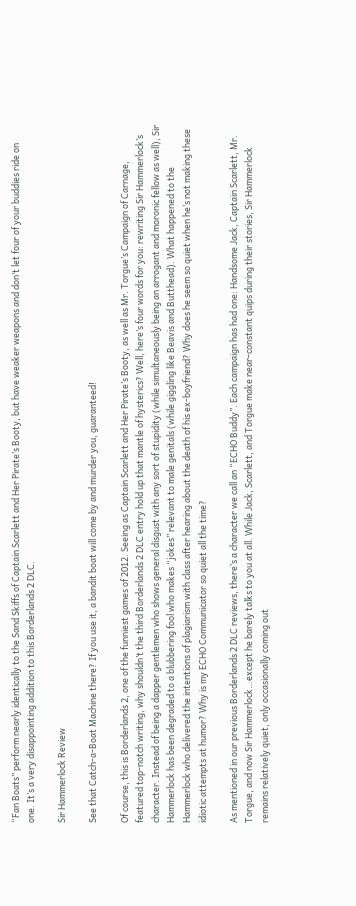“Fan Boats” perform nearly identically to the Sand Skiffs of Captain Scarlett and Her Pirate’s Booty, but have weaker weapons and don’t let four of your buddies ride on one. It’s a very disappointing addition to this Borderlands 2 DLC.

Sir Hammerlock Review

See that Catch-a-Boat Machine there? If you use it, a bandit boat will come by and murder you, guaranteed!

Of course, this is Borderlands 2, one of the funniest games of 2012. Seeing as Captain Scarlett and Her Pirate’s Booty, as well as Mr. Torgue’s Campaign of Carnage, featured top-notch writing, why shouldn’t the third Borderlands 2 DLC entry hold up that mantle of hysterics? Well, here’s four words for you: rewriting Sir Hammerlock’s character. Instead of being a dapper gentlemen who shows general disgust with any sort of stupidity (while simultaneously being an arrogant and moronic fellow as well), Sir Hammerlock has been degraded to a blubbering fool who makes “jokes” relevant to male genitals (while giggling like Beavis and Butthead). What happened to the Hammerlock who delivered the intentions of plagiarism with class after hearing about the death of his ex-boyfriend? Why does he seem so quiet when he’s not making these idiotic attempts at humor? Why is my ECHO Communicator so quiet all the time?

As mentioned in our previous Borderlands 2 DLC reviews, there’s a character we call an “ECHO Buddy”. Each campaign has had one: Handsome Jack, Captain Scarlett, Mr. Torgue, and now Sir Hammerlock…except he barely talks to you at all. While Jack, Scarlett, and Torgue make near-constant quips during their stories, Sir Hammerlock remains relatively quiet, only occasionally coming out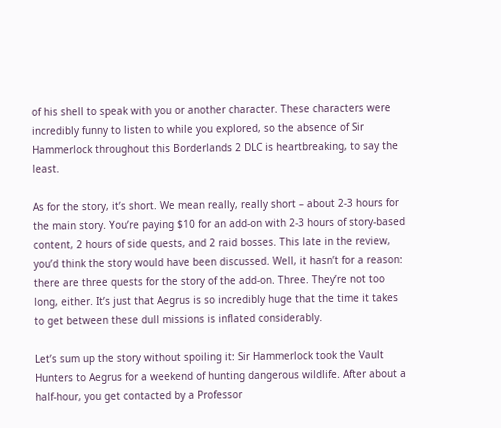of his shell to speak with you or another character. These characters were incredibly funny to listen to while you explored, so the absence of Sir Hammerlock throughout this Borderlands 2 DLC is heartbreaking, to say the least.

As for the story, it’s short. We mean really, really short – about 2-3 hours for the main story. You’re paying $10 for an add-on with 2-3 hours of story-based content, 2 hours of side quests, and 2 raid bosses. This late in the review, you’d think the story would have been discussed. Well, it hasn’t for a reason: there are three quests for the story of the add-on. Three. They’re not too long, either. It’s just that Aegrus is so incredibly huge that the time it takes to get between these dull missions is inflated considerably.

Let’s sum up the story without spoiling it: Sir Hammerlock took the Vault Hunters to Aegrus for a weekend of hunting dangerous wildlife. After about a half-hour, you get contacted by a Professor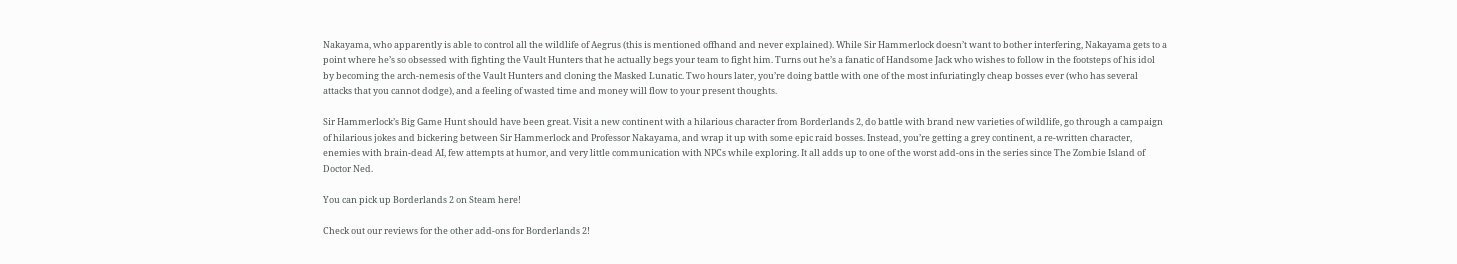Nakayama, who apparently is able to control all the wildlife of Aegrus (this is mentioned offhand and never explained). While Sir Hammerlock doesn’t want to bother interfering, Nakayama gets to a point where he’s so obsessed with fighting the Vault Hunters that he actually begs your team to fight him. Turns out he’s a fanatic of Handsome Jack who wishes to follow in the footsteps of his idol by becoming the arch-nemesis of the Vault Hunters and cloning the Masked Lunatic. Two hours later, you’re doing battle with one of the most infuriatingly cheap bosses ever (who has several attacks that you cannot dodge), and a feeling of wasted time and money will flow to your present thoughts.

Sir Hammerlock’s Big Game Hunt should have been great. Visit a new continent with a hilarious character from Borderlands 2, do battle with brand new varieties of wildlife, go through a campaign of hilarious jokes and bickering between Sir Hammerlock and Professor Nakayama, and wrap it up with some epic raid bosses. Instead, you’re getting a grey continent, a re-written character, enemies with brain-dead AI, few attempts at humor, and very little communication with NPCs while exploring. It all adds up to one of the worst add-ons in the series since The Zombie Island of Doctor Ned.

You can pick up Borderlands 2 on Steam here!

Check out our reviews for the other add-ons for Borderlands 2!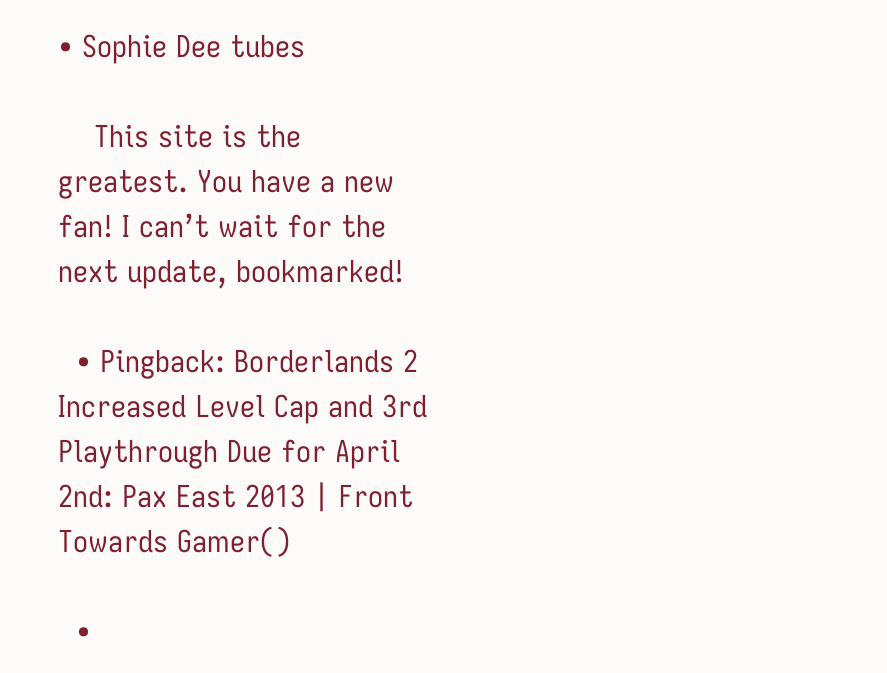• Sophie Dee tubes

    This site is the greatest. You have a new fan! I can’t wait for the next update, bookmarked!

  • Pingback: Borderlands 2 Increased Level Cap and 3rd Playthrough Due for April 2nd: Pax East 2013 | Front Towards Gamer()

  •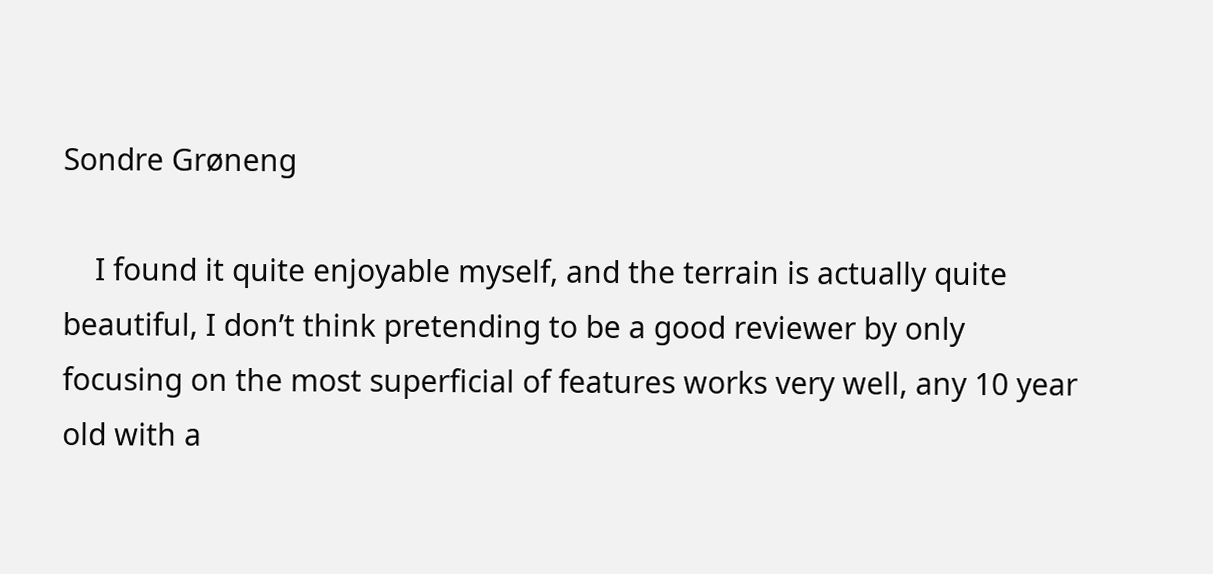Sondre Grøneng

    I found it quite enjoyable myself, and the terrain is actually quite beautiful, I don’t think pretending to be a good reviewer by only focusing on the most superficial of features works very well, any 10 year old with a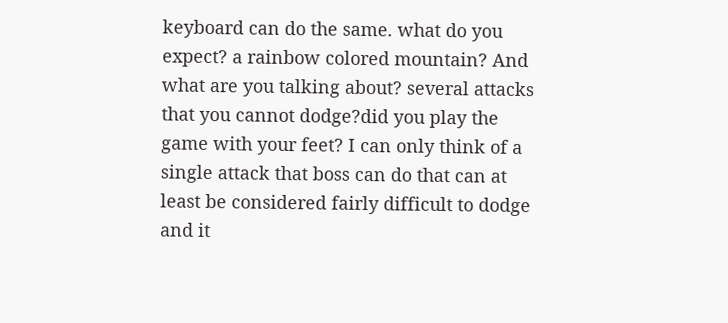keyboard can do the same. what do you expect? a rainbow colored mountain? And what are you talking about? several attacks that you cannot dodge?did you play the game with your feet? I can only think of a single attack that boss can do that can at least be considered fairly difficult to dodge and it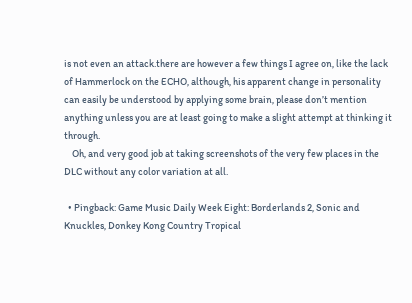is not even an attack.there are however a few things I agree on, like the lack of Hammerlock on the ECHO, although, his apparent change in personality can easily be understood by applying some brain, please don’t mention anything unless you are at least going to make a slight attempt at thinking it through.
    Oh, and very good job at taking screenshots of the very few places in the DLC without any color variation at all.

  • Pingback: Game Music Daily Week Eight: Borderlands 2, Sonic and Knuckles, Donkey Kong Country Tropical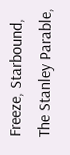Freeze, Starbound, The Stanley Parable,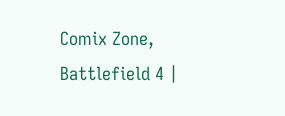Comix Zone, Battlefield 4 |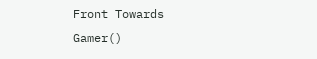Front Towards Gamer()